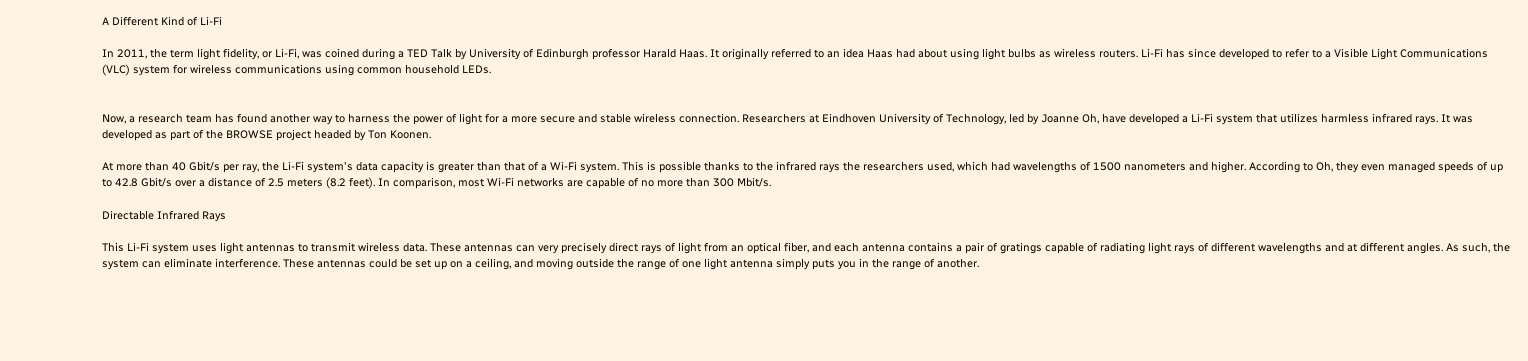A Different Kind of Li-Fi

In 2011, the term light fidelity, or Li-Fi, was coined during a TED Talk by University of Edinburgh professor Harald Haas. It originally referred to an idea Haas had about using light bulbs as wireless routers. Li-Fi has since developed to refer to a Visible Light Communications (VLC) system for wireless communications using common household LEDs.


Now, a research team has found another way to harness the power of light for a more secure and stable wireless connection. Researchers at Eindhoven University of Technology, led by Joanne Oh, have developed a Li-Fi system that utilizes harmless infrared rays. It was developed as part of the BROWSE project headed by Ton Koonen.

At more than 40 Gbit/s per ray, the Li-Fi system's data capacity is greater than that of a Wi-Fi system. This is possible thanks to the infrared rays the researchers used, which had wavelengths of 1500 nanometers and higher. According to Oh, they even managed speeds of up to 42.8 Gbit/s over a distance of 2.5 meters (8.2 feet). In comparison, most Wi-Fi networks are capable of no more than 300 Mbit/s.

Directable Infrared Rays

This Li-Fi system uses light antennas to transmit wireless data. These antennas can very precisely direct rays of light from an optical fiber, and each antenna contains a pair of gratings capable of radiating light rays of different wavelengths and at different angles. As such, the system can eliminate interference. These antennas could be set up on a ceiling, and moving outside the range of one light antenna simply puts you in the range of another.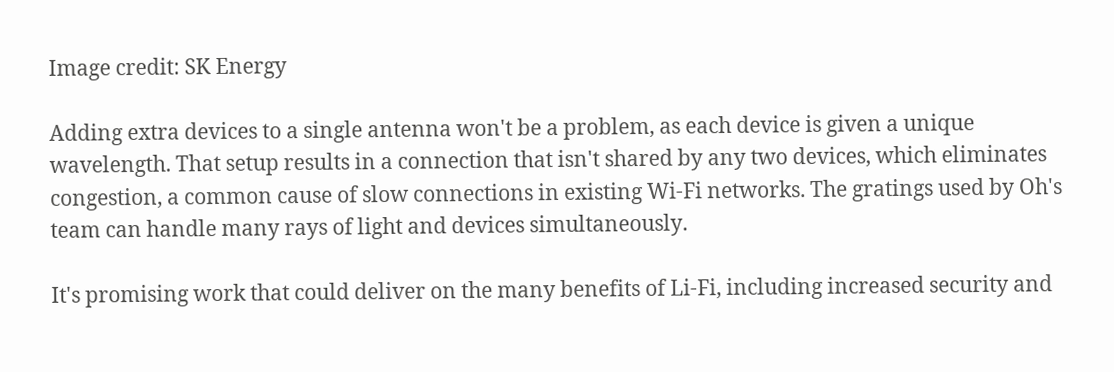Image credit: SK Energy

Adding extra devices to a single antenna won't be a problem, as each device is given a unique wavelength. That setup results in a connection that isn't shared by any two devices, which eliminates congestion, a common cause of slow connections in existing Wi-Fi networks. The gratings used by Oh's team can handle many rays of light and devices simultaneously.

It's promising work that could deliver on the many benefits of Li-Fi, including increased security and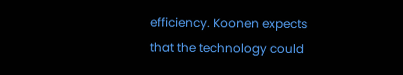efficiency. Koonen expects that the technology could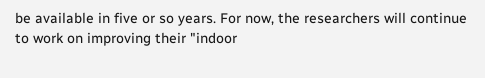be available in five or so years. For now, the researchers will continue to work on improving their "indoor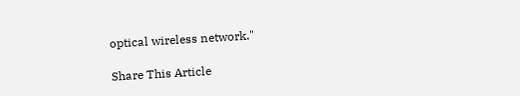optical wireless network."

Share This Article